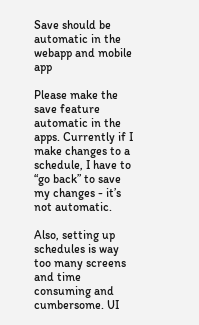Save should be automatic in the webapp and mobile app

Please make the save feature automatic in the apps. Currently if I make changes to a schedule, I have to “go back” to save my changes - it’s not automatic.

Also, setting up schedules is way too many screens and time consuming and cumbersome. UI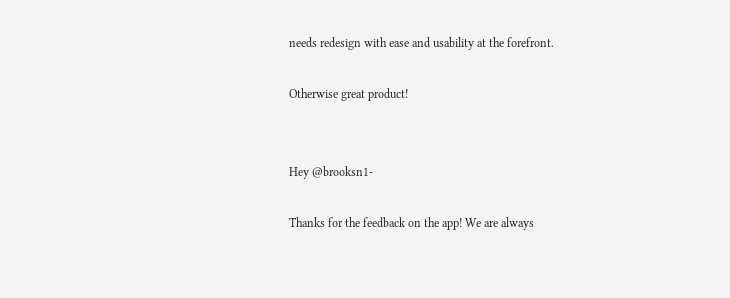needs redesign with ease and usability at the forefront.

Otherwise great product!


Hey @brooksn1-

Thanks for the feedback on the app! We are always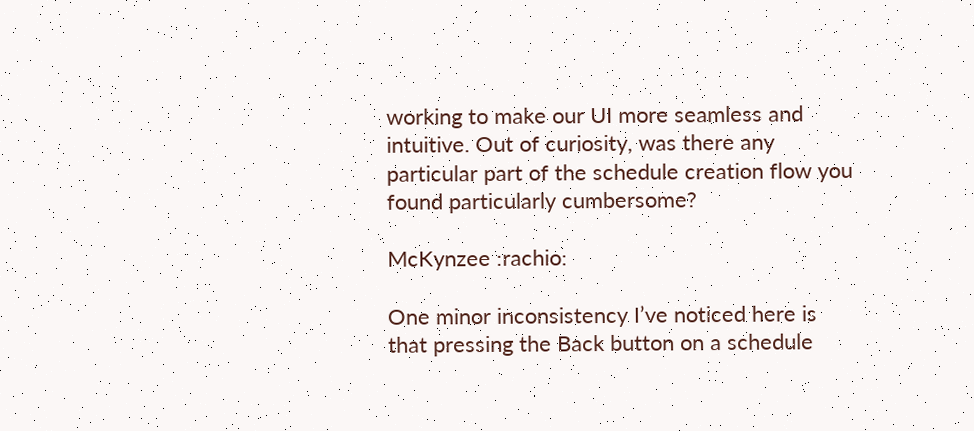working to make our UI more seamless and intuitive. Out of curiosity, was there any particular part of the schedule creation flow you found particularly cumbersome?

McKynzee :rachio:

One minor inconsistency I’ve noticed here is that pressing the Back button on a schedule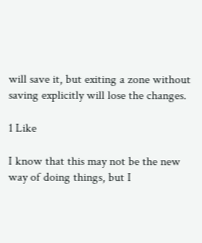will save it, but exiting a zone without saving explicitly will lose the changes.

1 Like

I know that this may not be the new way of doing things, but I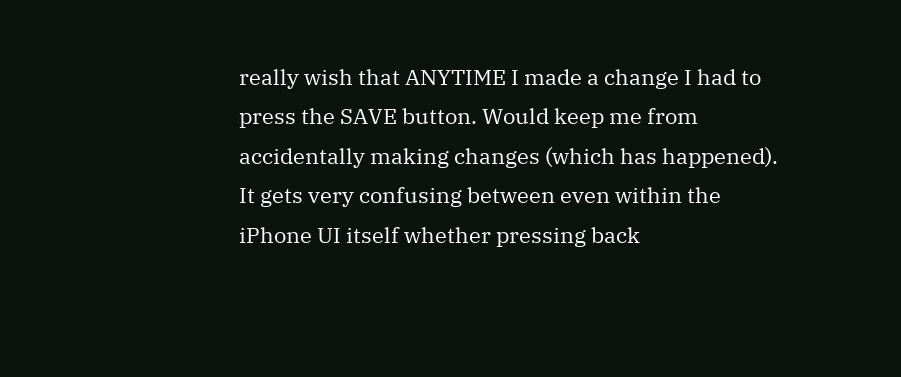really wish that ANYTIME I made a change I had to press the SAVE button. Would keep me from accidentally making changes (which has happened). It gets very confusing between even within the iPhone UI itself whether pressing back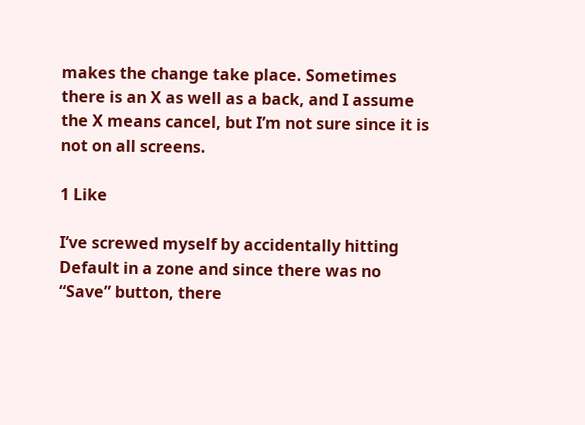makes the change take place. Sometimes there is an X as well as a back, and I assume the X means cancel, but I’m not sure since it is not on all screens.

1 Like

I’ve screwed myself by accidentally hitting Default in a zone and since there was no “Save” button, there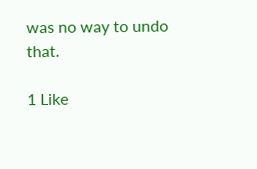was no way to undo that.

1 Like